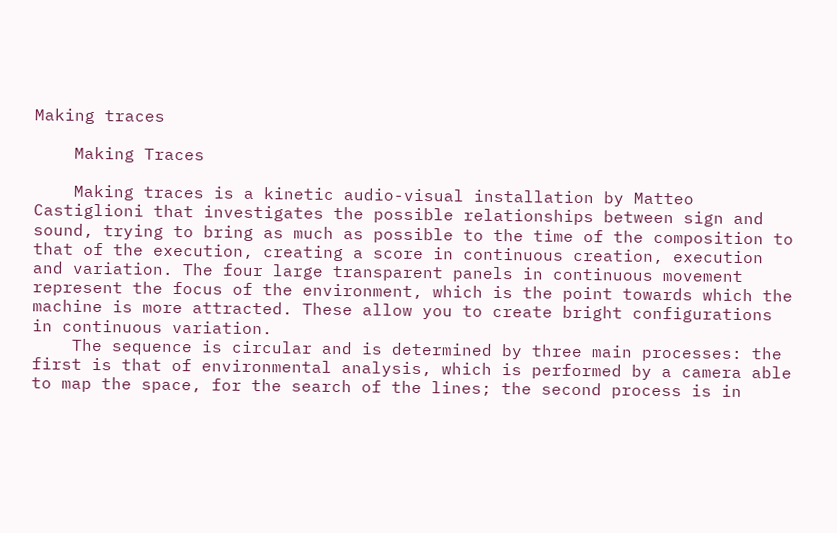Making traces

    Making Traces

    Making traces is a kinetic audio-visual installation by Matteo Castiglioni that investigates the possible relationships between sign and sound, trying to bring as much as possible to the time of the composition to that of the execution, creating a score in continuous creation, execution and variation. The four large transparent panels in continuous movement represent the focus of the environment, which is the point towards which the machine is more attracted. These allow you to create bright configurations in continuous variation.
    The sequence is circular and is determined by three main processes: the first is that of environmental analysis, which is performed by a camera able to map the space, for the search of the lines; the second process is in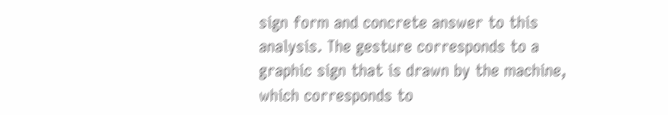sign form and concrete answer to this analysis. The gesture corresponds to a graphic sign that is drawn by the machine, which corresponds to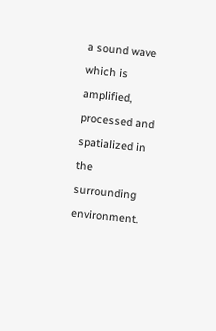a sound wave which is amplified, processed and spatialized in the surrounding environment.